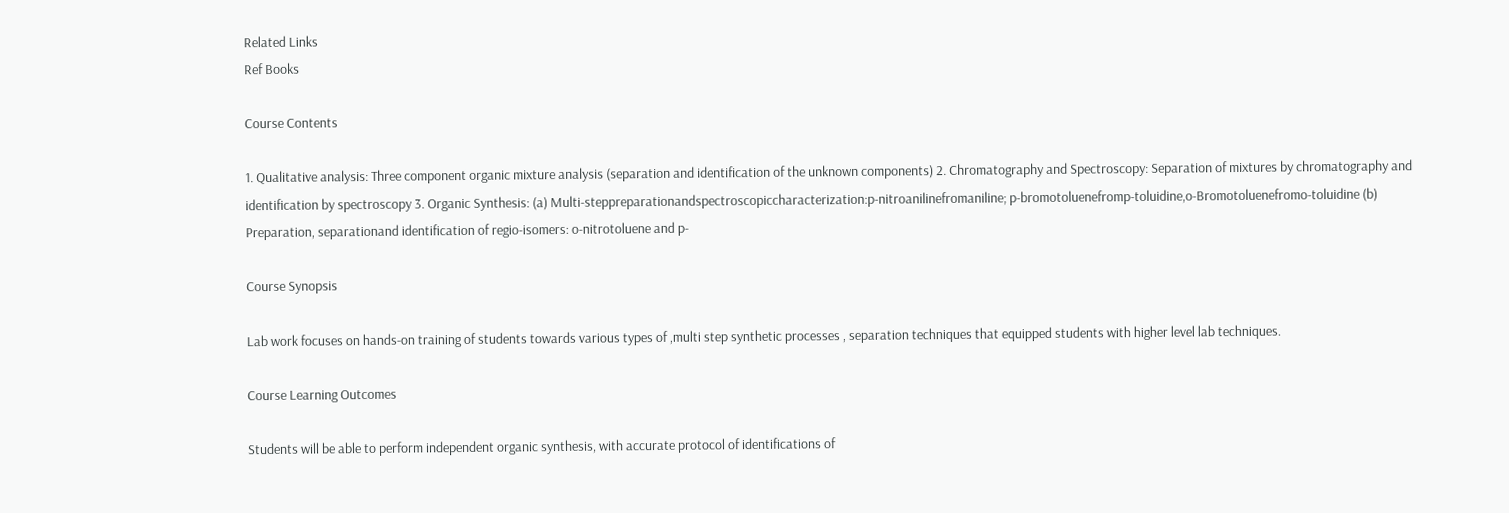Related Links
Ref Books

Course Contents

1. Qualitative analysis: Three component organic mixture analysis (separation and identification of the unknown components) 2. Chromatography and Spectroscopy: Separation of mixtures by chromatography and identification by spectroscopy 3. Organic Synthesis: (a) Multi-steppreparationandspectroscopiccharacterization:p-nitroanilinefromaniline; p-bromotoluenefromp-toluidine,o-Bromotoluenefromo-toluidine (b) Preparation, separationand identification of regio-isomers: o-nitrotoluene and p-

Course Synopsis

Lab work focuses on hands-on training of students towards various types of ,multi step synthetic processes , separation techniques that equipped students with higher level lab techniques.

Course Learning Outcomes

Students will be able to perform independent organic synthesis, with accurate protocol of identifications of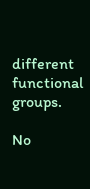different functional groups.

No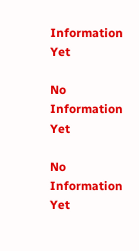Information Yet

No Information Yet

No Information Yet